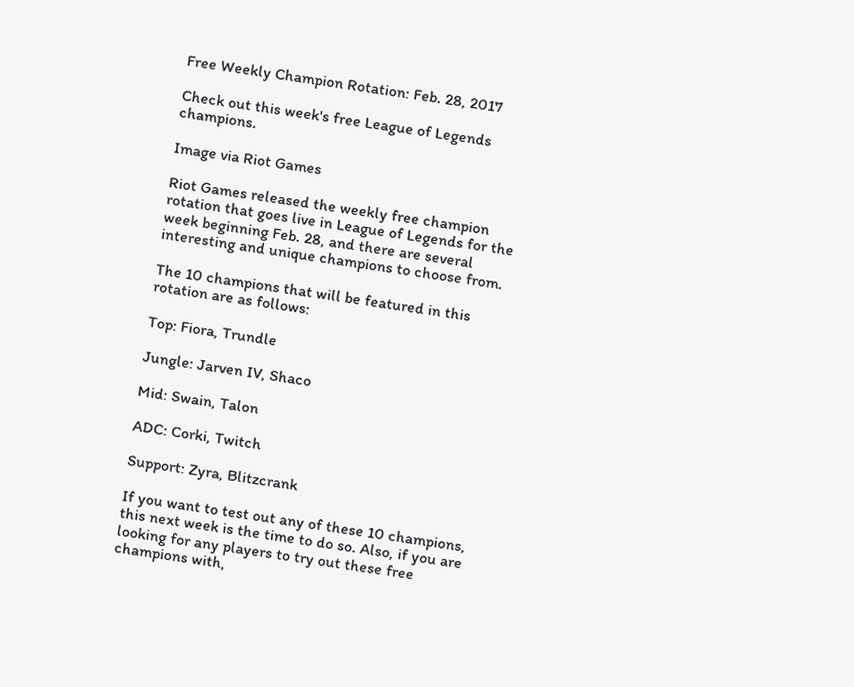Free Weekly Champion Rotation: Feb. 28, 2017

Check out this week's free League of Legends champions.

Image via Riot Games

Riot Games released the weekly free champion rotation that goes live in League of Legends for the week beginning Feb. 28, and there are several interesting and unique champions to choose from.

The 10 champions that will be featured in this rotation are as follows:

Top: Fiora, Trundle

Jungle: Jarven IV, Shaco

Mid: Swain, Talon

ADC: Corki, Twitch

Support: Zyra, Blitzcrank

If you want to test out any of these 10 champions, this next week is the time to do so. Also, if you are looking for any players to try out these free champions with,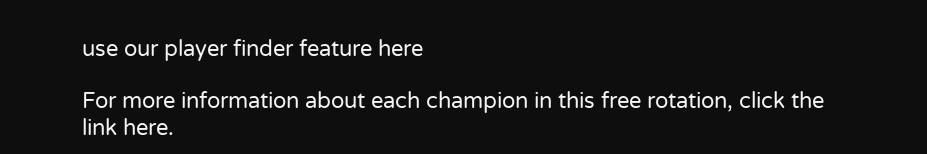use our player finder feature here

For more information about each champion in this free rotation, click the link here.